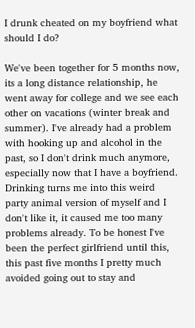I drunk cheated on my boyfriend what should I do?

We've been together for 5 months now, its a long distance relationship, he went away for college and we see each other on vacations (winter break and summer). I've already had a problem with hooking up and alcohol in the past, so I don't drink much anymore, especially now that I have a boyfriend. Drinking turns me into this weird party animal version of myself and I don't like it, it caused me too many problems already. To be honest I've been the perfect girlfriend until this, this past five months I pretty much avoided going out to stay and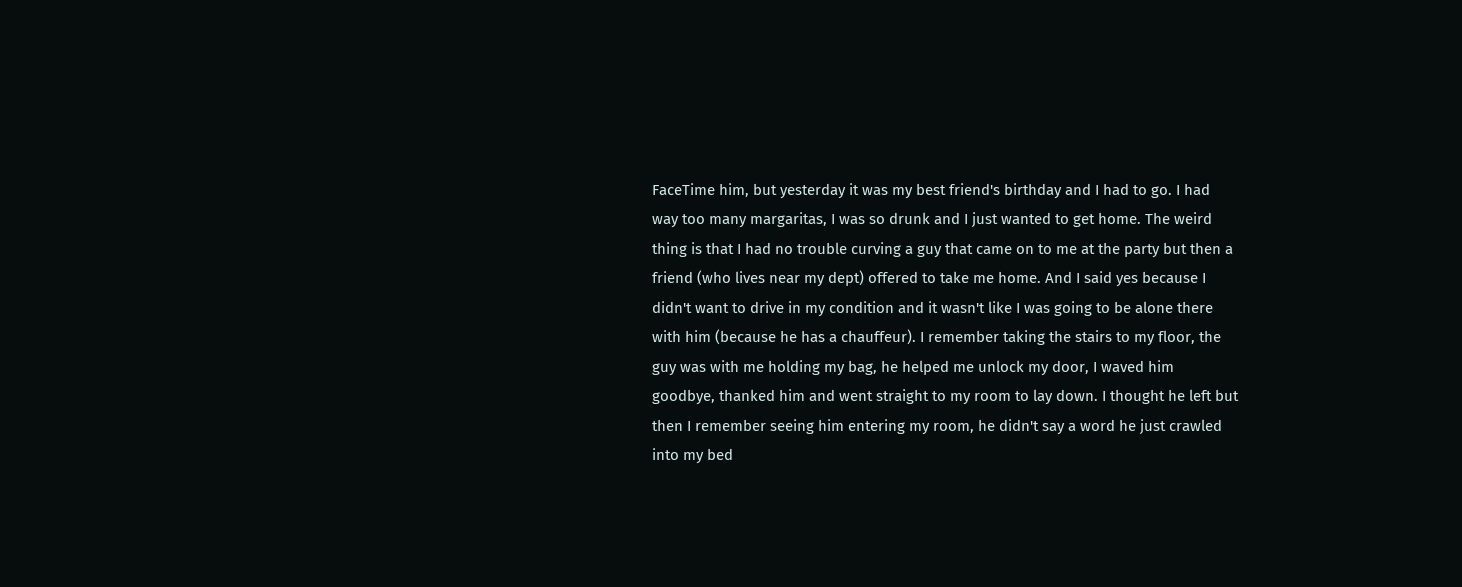FaceTime him, but yesterday it was my best friend's birthday and I had to go. I had way too many margaritas, I was so drunk and I just wanted to get home. The weird thing is that I had no trouble curving a guy that came on to me at the party but then a friend (who lives near my dept) offered to take me home. And I said yes because I didn't want to drive in my condition and it wasn't like I was going to be alone there with him (because he has a chauffeur). I remember taking the stairs to my floor, the guy was with me holding my bag, he helped me unlock my door, I waved him goodbye, thanked him and went straight to my room to lay down. I thought he left but then I remember seeing him entering my room, he didn't say a word he just crawled into my bed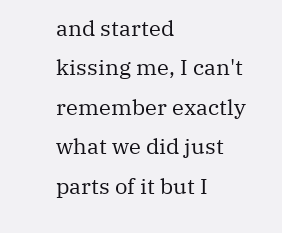and started kissing me, I can't remember exactly what we did just parts of it but I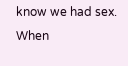know we had sex. When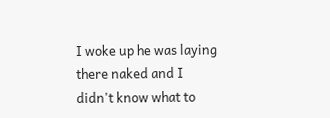I woke up he was laying there naked and I didn't know what to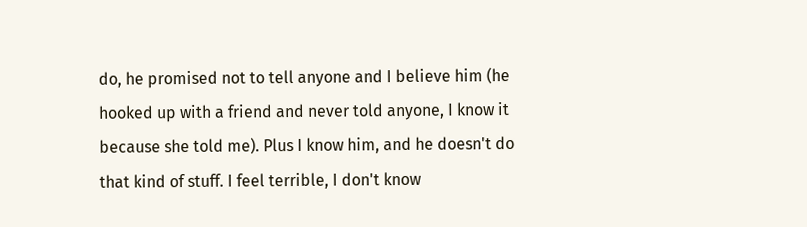do, he promised not to tell anyone and I believe him (he hooked up with a friend and never told anyone, I know it because she told me). Plus I know him, and he doesn't do that kind of stuff. I feel terrible, I don't know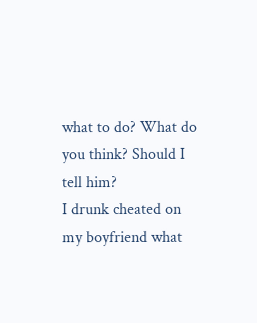what to do? What do you think? Should I tell him?
I drunk cheated on my boyfriend what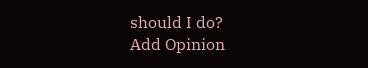should I do?
Add Opinion